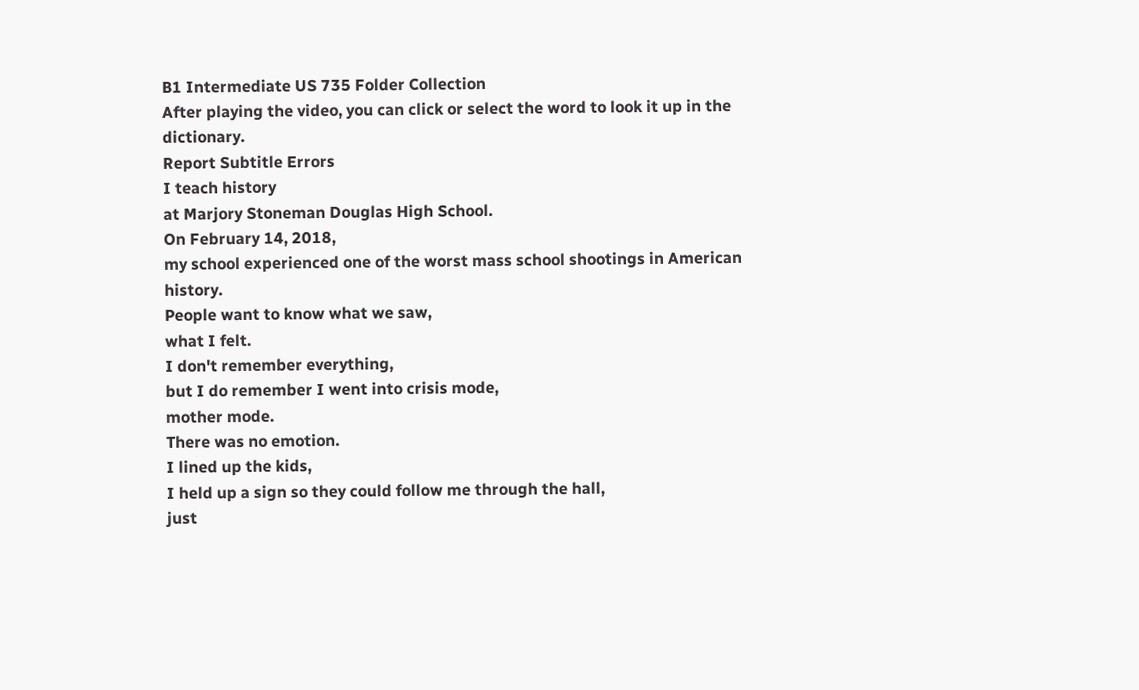B1 Intermediate US 735 Folder Collection
After playing the video, you can click or select the word to look it up in the dictionary.
Report Subtitle Errors
I teach history
at Marjory Stoneman Douglas High School.
On February 14, 2018,
my school experienced one of the worst mass school shootings in American history.
People want to know what we saw,
what I felt.
I don't remember everything,
but I do remember I went into crisis mode,
mother mode.
There was no emotion.
I lined up the kids,
I held up a sign so they could follow me through the hall,
just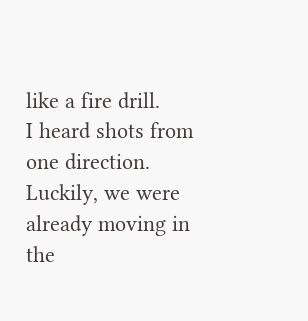like a fire drill.
I heard shots from one direction.
Luckily, we were already moving in the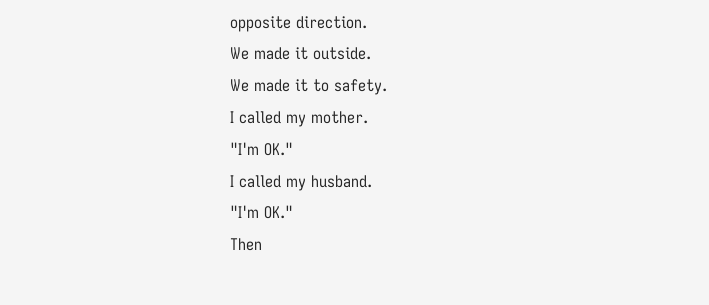opposite direction.
We made it outside.
We made it to safety.
I called my mother.
"I'm OK."
I called my husband.
"I'm OK."
Then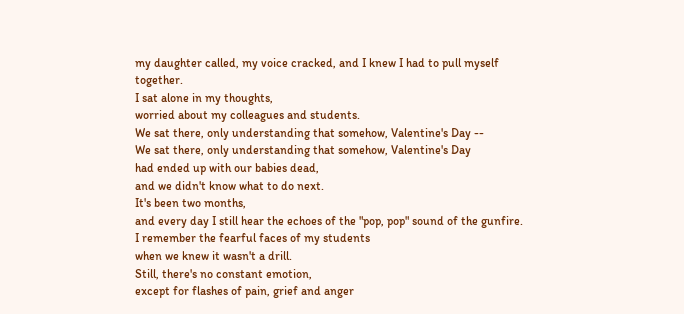my daughter called, my voice cracked, and I knew I had to pull myself together.
I sat alone in my thoughts,
worried about my colleagues and students.
We sat there, only understanding that somehow, Valentine's Day --
We sat there, only understanding that somehow, Valentine's Day
had ended up with our babies dead,
and we didn't know what to do next.
It's been two months,
and every day I still hear the echoes of the "pop, pop" sound of the gunfire.
I remember the fearful faces of my students
when we knew it wasn't a drill.
Still, there's no constant emotion,
except for flashes of pain, grief and anger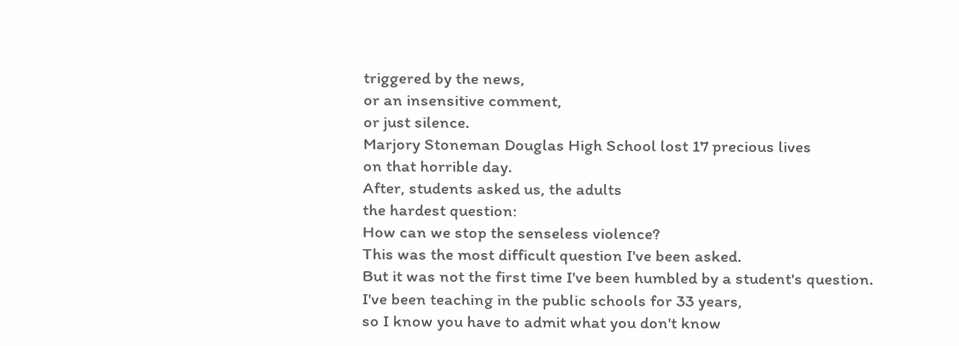triggered by the news,
or an insensitive comment,
or just silence.
Marjory Stoneman Douglas High School lost 17 precious lives
on that horrible day.
After, students asked us, the adults
the hardest question:
How can we stop the senseless violence?
This was the most difficult question I've been asked.
But it was not the first time I've been humbled by a student's question.
I've been teaching in the public schools for 33 years,
so I know you have to admit what you don't know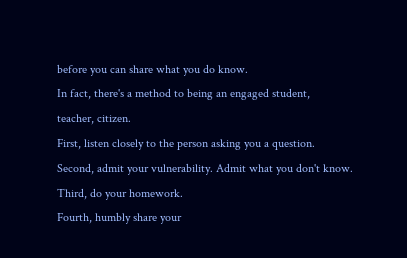before you can share what you do know.
In fact, there's a method to being an engaged student,
teacher, citizen.
First, listen closely to the person asking you a question.
Second, admit your vulnerability. Admit what you don't know.
Third, do your homework.
Fourth, humbly share your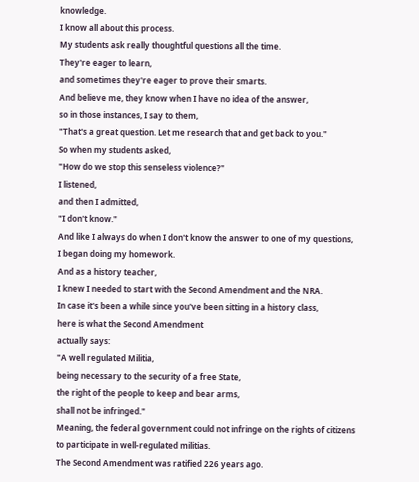knowledge.
I know all about this process.
My students ask really thoughtful questions all the time.
They're eager to learn,
and sometimes they're eager to prove their smarts.
And believe me, they know when I have no idea of the answer,
so in those instances, I say to them,
"That's a great question. Let me research that and get back to you."
So when my students asked,
"How do we stop this senseless violence?"
I listened,
and then I admitted,
"I don't know."
And like I always do when I don't know the answer to one of my questions,
I began doing my homework.
And as a history teacher,
I knew I needed to start with the Second Amendment and the NRA.
In case it's been a while since you've been sitting in a history class,
here is what the Second Amendment
actually says:
"A well regulated Militia,
being necessary to the security of a free State,
the right of the people to keep and bear arms,
shall not be infringed."
Meaning, the federal government could not infringe on the rights of citizens
to participate in well-regulated militias.
The Second Amendment was ratified 226 years ago.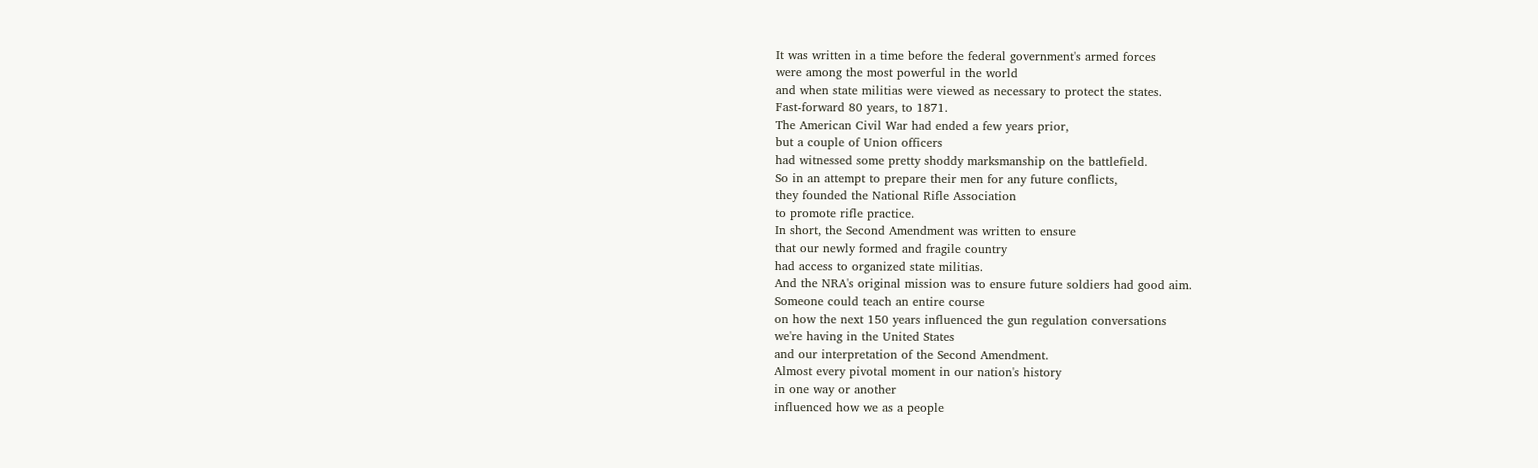It was written in a time before the federal government's armed forces
were among the most powerful in the world
and when state militias were viewed as necessary to protect the states.
Fast-forward 80 years, to 1871.
The American Civil War had ended a few years prior,
but a couple of Union officers
had witnessed some pretty shoddy marksmanship on the battlefield.
So in an attempt to prepare their men for any future conflicts,
they founded the National Rifle Association
to promote rifle practice.
In short, the Second Amendment was written to ensure
that our newly formed and fragile country
had access to organized state militias.
And the NRA's original mission was to ensure future soldiers had good aim.
Someone could teach an entire course
on how the next 150 years influenced the gun regulation conversations
we're having in the United States
and our interpretation of the Second Amendment.
Almost every pivotal moment in our nation's history
in one way or another
influenced how we as a people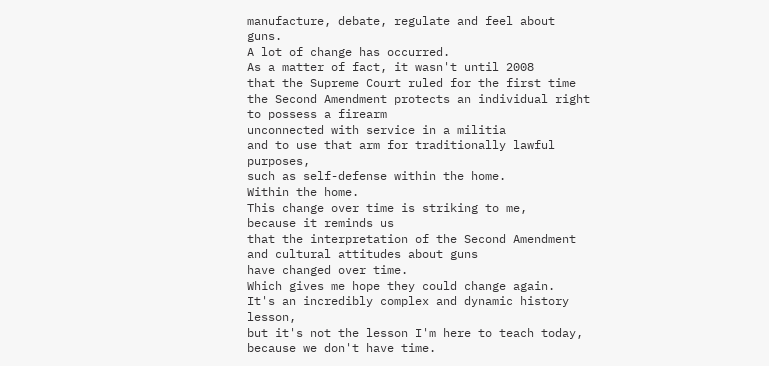manufacture, debate, regulate and feel about guns.
A lot of change has occurred.
As a matter of fact, it wasn't until 2008
that the Supreme Court ruled for the first time
the Second Amendment protects an individual right to possess a firearm
unconnected with service in a militia
and to use that arm for traditionally lawful purposes,
such as self-defense within the home.
Within the home.
This change over time is striking to me,
because it reminds us
that the interpretation of the Second Amendment
and cultural attitudes about guns
have changed over time.
Which gives me hope they could change again.
It's an incredibly complex and dynamic history lesson,
but it's not the lesson I'm here to teach today,
because we don't have time.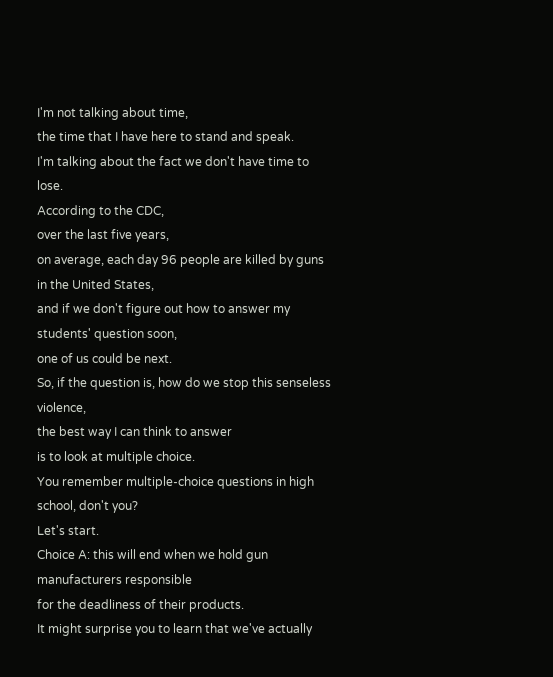I'm not talking about time,
the time that I have here to stand and speak.
I'm talking about the fact we don't have time to lose.
According to the CDC,
over the last five years,
on average, each day 96 people are killed by guns in the United States,
and if we don't figure out how to answer my students' question soon,
one of us could be next.
So, if the question is, how do we stop this senseless violence,
the best way I can think to answer
is to look at multiple choice.
You remember multiple-choice questions in high school, don't you?
Let's start.
Choice A: this will end when we hold gun manufacturers responsible
for the deadliness of their products.
It might surprise you to learn that we've actually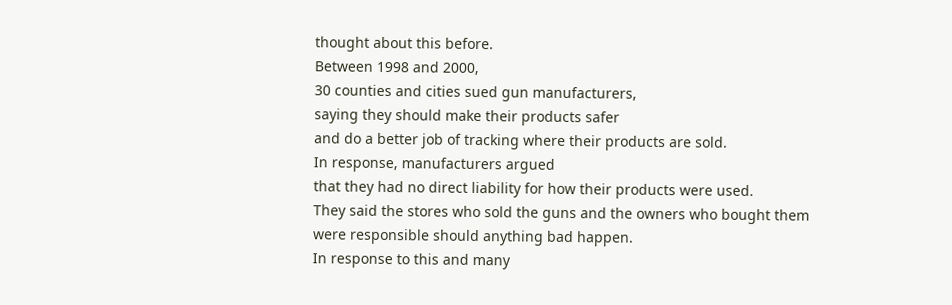thought about this before.
Between 1998 and 2000,
30 counties and cities sued gun manufacturers,
saying they should make their products safer
and do a better job of tracking where their products are sold.
In response, manufacturers argued
that they had no direct liability for how their products were used.
They said the stores who sold the guns and the owners who bought them
were responsible should anything bad happen.
In response to this and many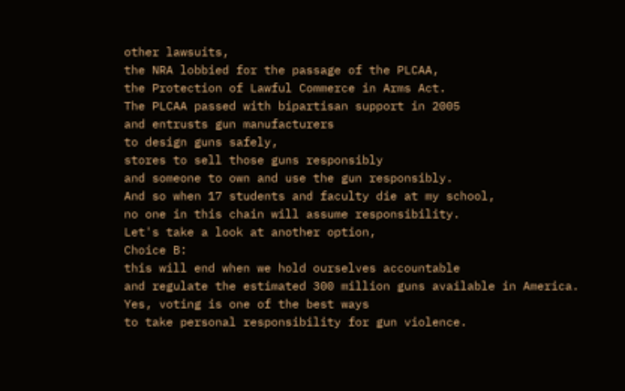other lawsuits,
the NRA lobbied for the passage of the PLCAA,
the Protection of Lawful Commerce in Arms Act.
The PLCAA passed with bipartisan support in 2005
and entrusts gun manufacturers
to design guns safely,
stores to sell those guns responsibly
and someone to own and use the gun responsibly.
And so when 17 students and faculty die at my school,
no one in this chain will assume responsibility.
Let's take a look at another option,
Choice B:
this will end when we hold ourselves accountable
and regulate the estimated 300 million guns available in America.
Yes, voting is one of the best ways
to take personal responsibility for gun violence.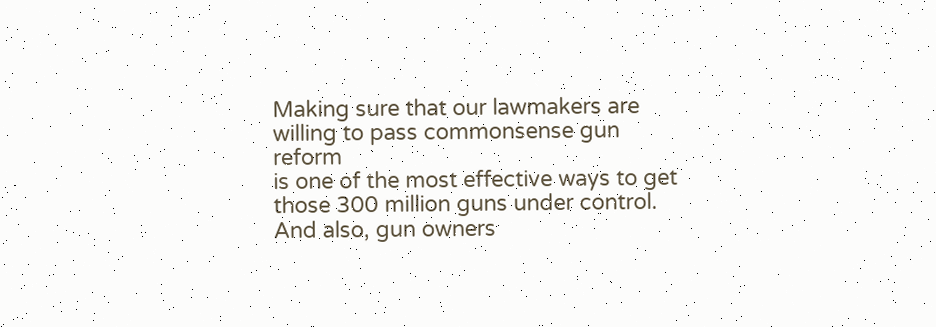Making sure that our lawmakers are willing to pass commonsense gun reform
is one of the most effective ways to get those 300 million guns under control.
And also, gun owners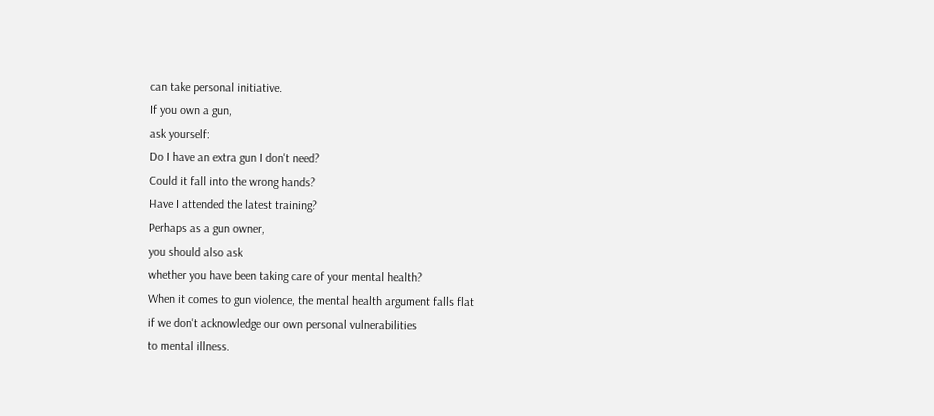can take personal initiative.
If you own a gun,
ask yourself:
Do I have an extra gun I don't need?
Could it fall into the wrong hands?
Have I attended the latest training?
Perhaps as a gun owner,
you should also ask
whether you have been taking care of your mental health?
When it comes to gun violence, the mental health argument falls flat
if we don't acknowledge our own personal vulnerabilities
to mental illness.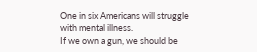One in six Americans will struggle with mental illness.
If we own a gun, we should be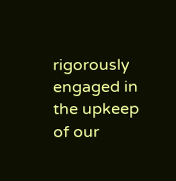rigorously engaged in the upkeep
of our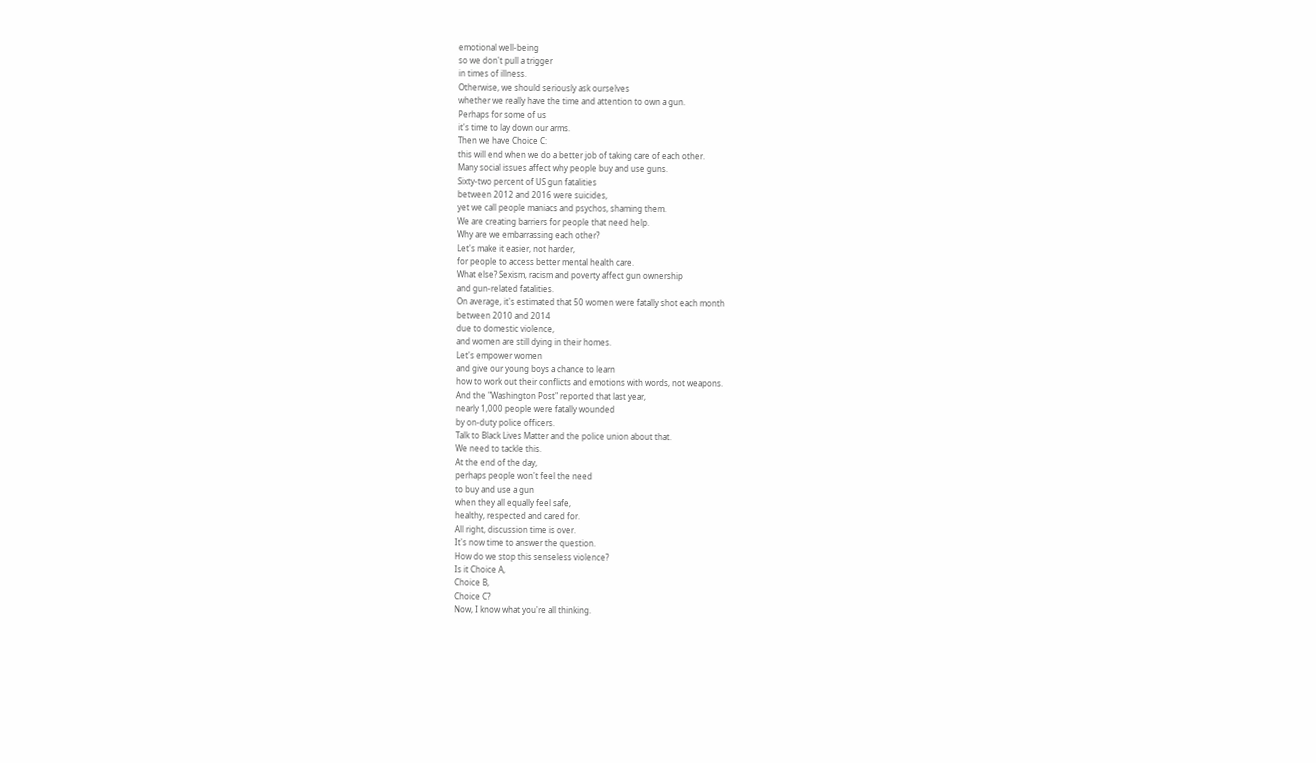emotional well-being
so we don't pull a trigger
in times of illness.
Otherwise, we should seriously ask ourselves
whether we really have the time and attention to own a gun.
Perhaps for some of us
it's time to lay down our arms.
Then we have Choice C:
this will end when we do a better job of taking care of each other.
Many social issues affect why people buy and use guns.
Sixty-two percent of US gun fatalities
between 2012 and 2016 were suicides,
yet we call people maniacs and psychos, shaming them.
We are creating barriers for people that need help.
Why are we embarrassing each other?
Let's make it easier, not harder,
for people to access better mental health care.
What else? Sexism, racism and poverty affect gun ownership
and gun-related fatalities.
On average, it's estimated that 50 women were fatally shot each month
between 2010 and 2014
due to domestic violence,
and women are still dying in their homes.
Let's empower women
and give our young boys a chance to learn
how to work out their conflicts and emotions with words, not weapons.
And the "Washington Post" reported that last year,
nearly 1,000 people were fatally wounded
by on-duty police officers.
Talk to Black Lives Matter and the police union about that.
We need to tackle this.
At the end of the day,
perhaps people won't feel the need
to buy and use a gun
when they all equally feel safe,
healthy, respected and cared for.
All right, discussion time is over.
It's now time to answer the question.
How do we stop this senseless violence?
Is it Choice A,
Choice B,
Choice C?
Now, I know what you're all thinking.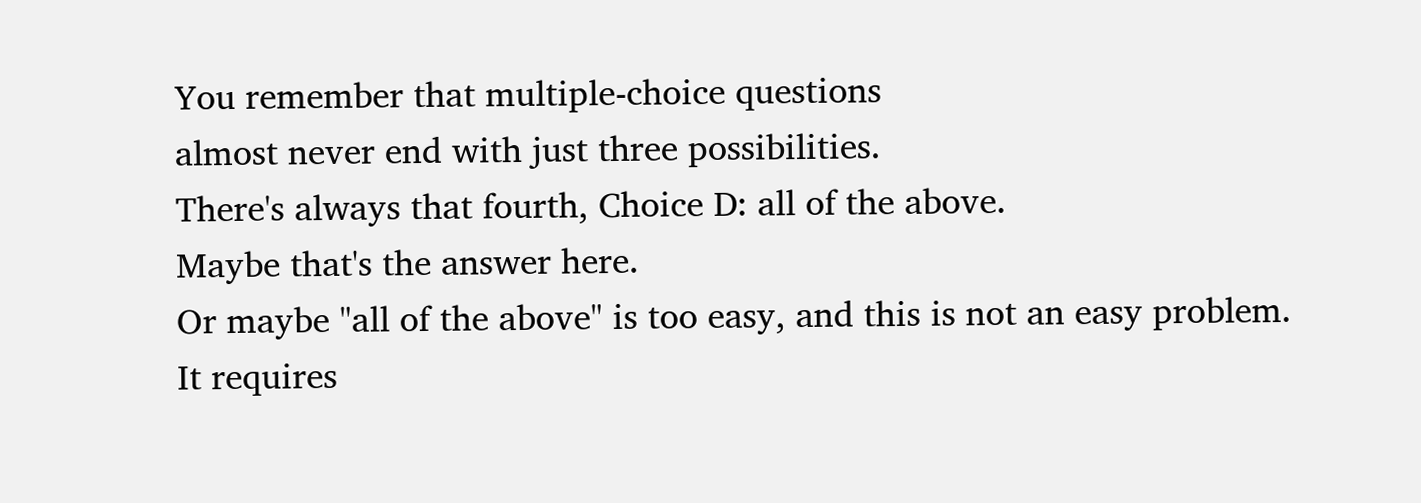You remember that multiple-choice questions
almost never end with just three possibilities.
There's always that fourth, Choice D: all of the above.
Maybe that's the answer here.
Or maybe "all of the above" is too easy, and this is not an easy problem.
It requires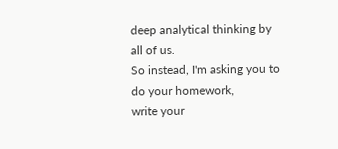deep analytical thinking by all of us.
So instead, I'm asking you to do your homework,
write your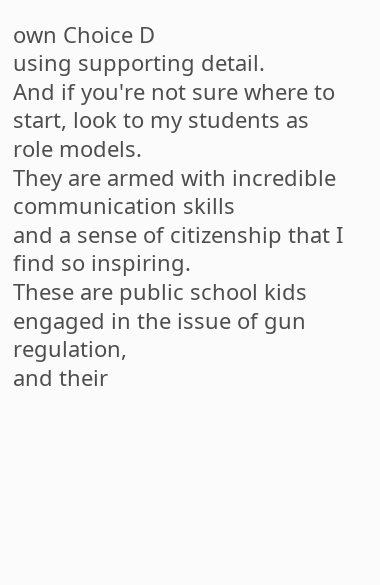own Choice D
using supporting detail.
And if you're not sure where to start, look to my students as role models.
They are armed with incredible communication skills
and a sense of citizenship that I find so inspiring.
These are public school kids engaged in the issue of gun regulation,
and their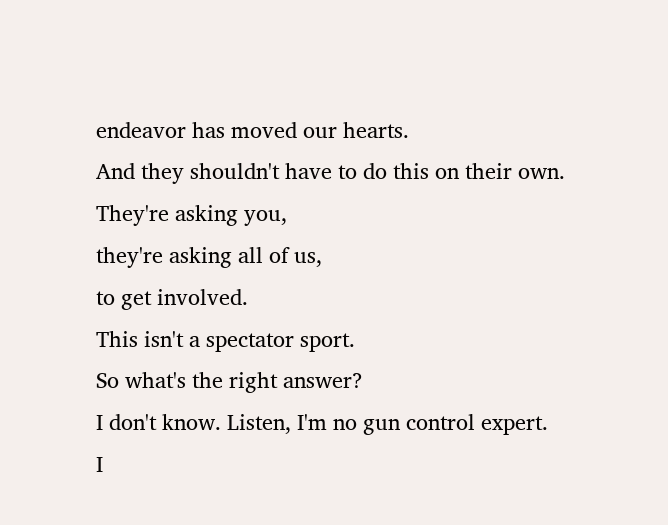endeavor has moved our hearts.
And they shouldn't have to do this on their own.
They're asking you,
they're asking all of us,
to get involved.
This isn't a spectator sport.
So what's the right answer?
I don't know. Listen, I'm no gun control expert.
I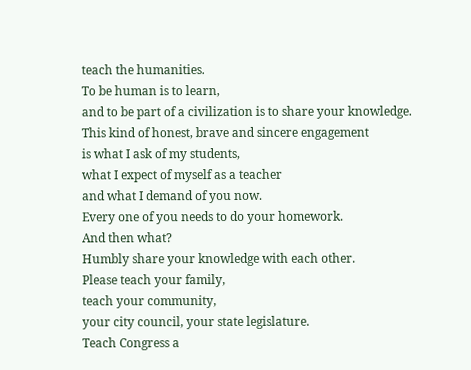teach the humanities.
To be human is to learn,
and to be part of a civilization is to share your knowledge.
This kind of honest, brave and sincere engagement
is what I ask of my students,
what I expect of myself as a teacher
and what I demand of you now.
Every one of you needs to do your homework.
And then what?
Humbly share your knowledge with each other.
Please teach your family,
teach your community,
your city council, your state legislature.
Teach Congress a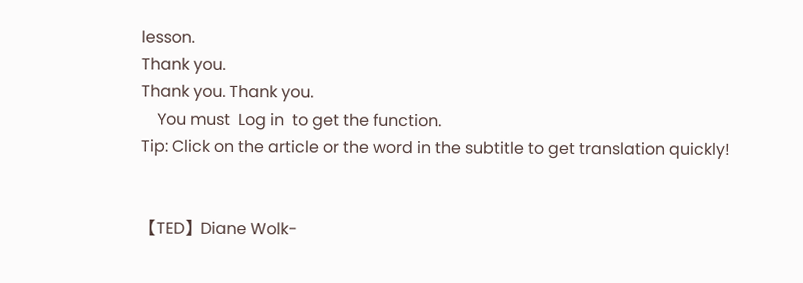lesson.
Thank you.
Thank you. Thank you.
    You must  Log in  to get the function.
Tip: Click on the article or the word in the subtitle to get translation quickly!


【TED】Diane Wolk-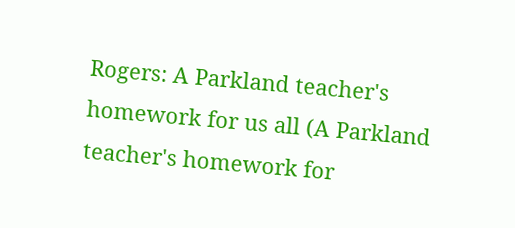Rogers: A Parkland teacher's homework for us all (A Parkland teacher's homework for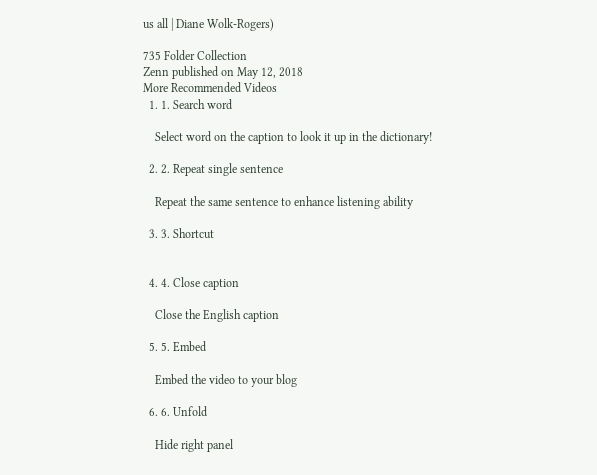us all | Diane Wolk-Rogers)

735 Folder Collection
Zenn published on May 12, 2018
More Recommended Videos
  1. 1. Search word

    Select word on the caption to look it up in the dictionary!

  2. 2. Repeat single sentence

    Repeat the same sentence to enhance listening ability

  3. 3. Shortcut


  4. 4. Close caption

    Close the English caption

  5. 5. Embed

    Embed the video to your blog

  6. 6. Unfold

    Hide right panel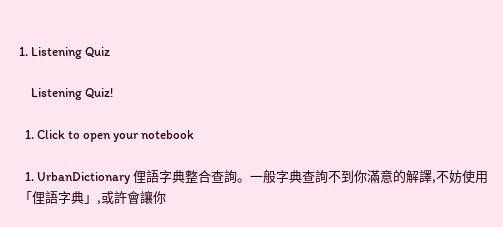1. Listening Quiz

    Listening Quiz!

  1. Click to open your notebook

  1. UrbanDictionary 俚語字典整合查詢。一般字典查詢不到你滿意的解譯,不妨使用「俚語字典」,或許會讓你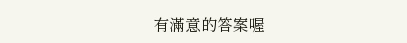有滿意的答案喔